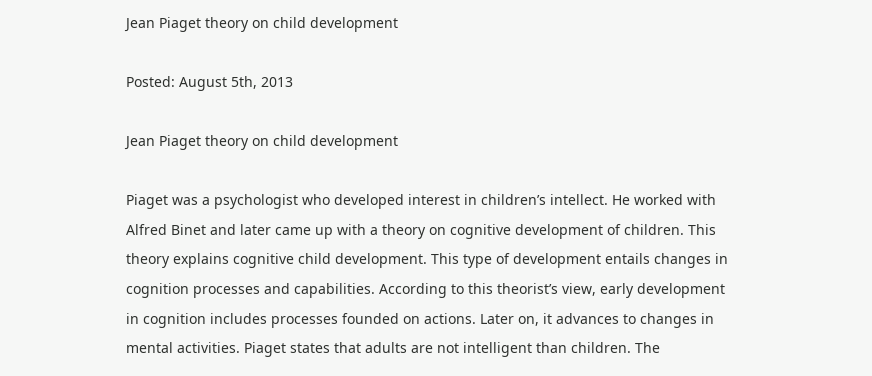Jean Piaget theory on child development

Posted: August 5th, 2013

Jean Piaget theory on child development

Piaget was a psychologist who developed interest in children’s intellect. He worked with Alfred Binet and later came up with a theory on cognitive development of children. This theory explains cognitive child development. This type of development entails changes in cognition processes and capabilities. According to this theorist’s view, early development in cognition includes processes founded on actions. Later on, it advances to changes in mental activities. Piaget states that adults are not intelligent than children. The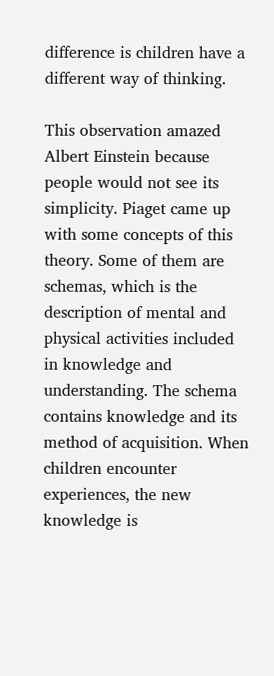difference is children have a different way of thinking.

This observation amazed Albert Einstein because people would not see its simplicity. Piaget came up with some concepts of this theory. Some of them are schemas, which is the description of mental and physical activities included in knowledge and understanding. The schema contains knowledge and its method of acquisition. When children encounter experiences, the new knowledge is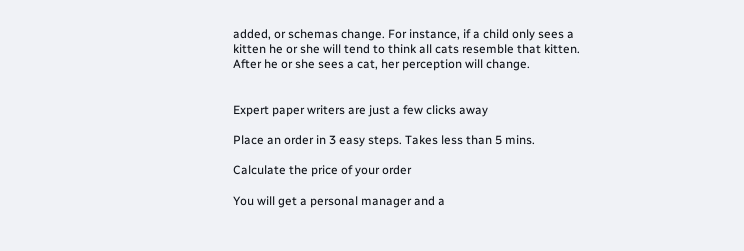added, or schemas change. For instance, if a child only sees a kitten he or she will tend to think all cats resemble that kitten. After he or she sees a cat, her perception will change.


Expert paper writers are just a few clicks away

Place an order in 3 easy steps. Takes less than 5 mins.

Calculate the price of your order

You will get a personal manager and a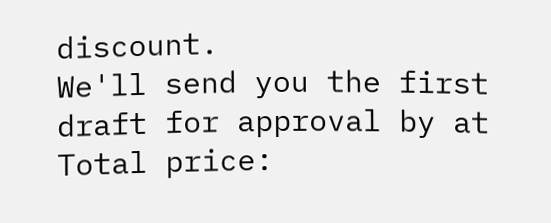discount.
We'll send you the first draft for approval by at
Total price: